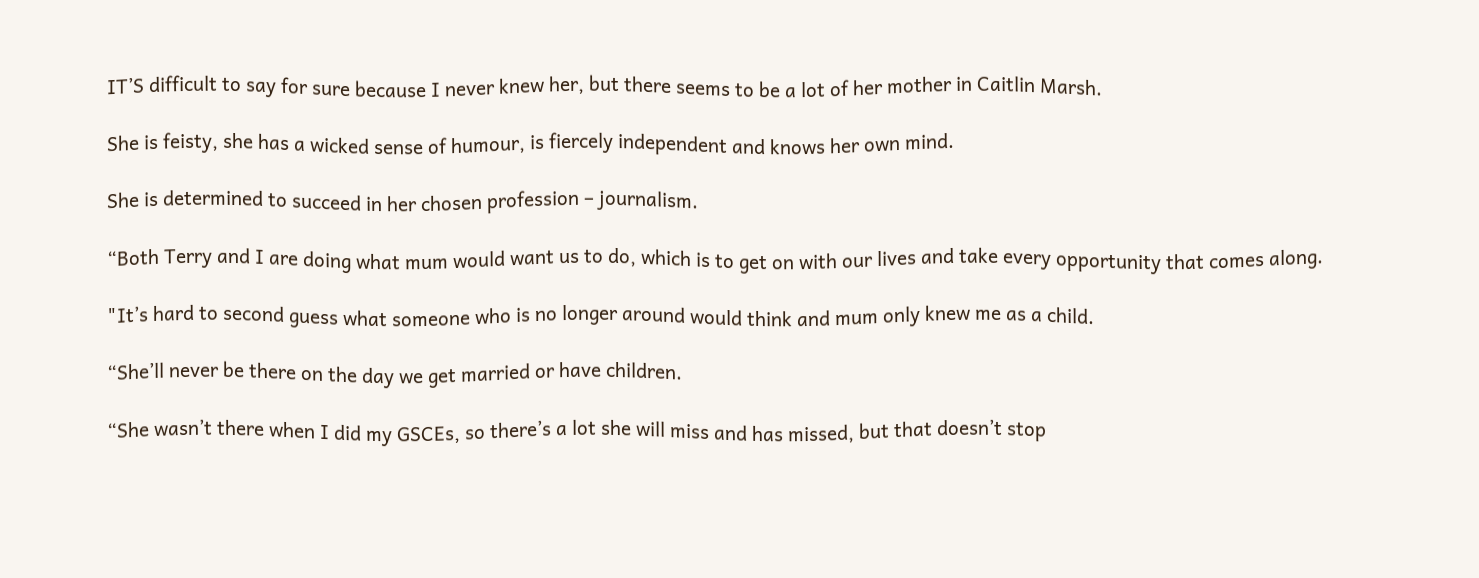IT’S difficult to say for sure because I never knew her, but there seems to be a lot of her mother in Caitlin Marsh.

She is feisty, she has a wicked sense of humour, is fiercely independent and knows her own mind.

She is determined to succeed in her chosen profession – journalism.

“Both Terry and I are doing what mum would want us to do, which is to get on with our lives and take every opportunity that comes along.

"It’s hard to second guess what someone who is no longer around would think and mum only knew me as a child.

“She’ll never be there on the day we get married or have children.

“She wasn’t there when I did my GSCEs, so there’s a lot she will miss and has missed, but that doesn’t stop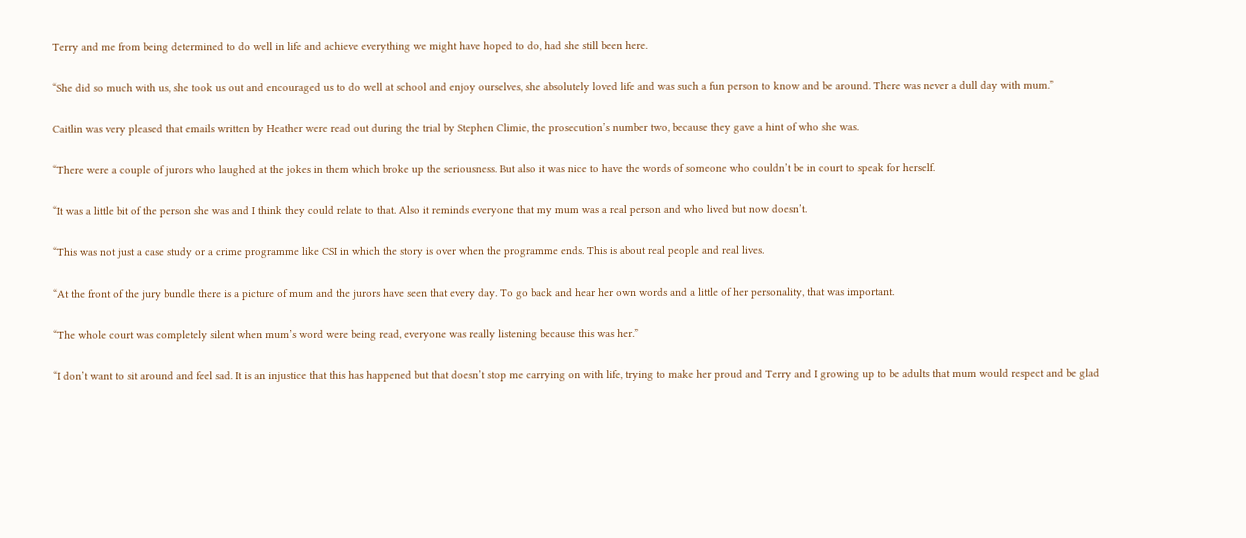Terry and me from being determined to do well in life and achieve everything we might have hoped to do, had she still been here.

“She did so much with us, she took us out and encouraged us to do well at school and enjoy ourselves, she absolutely loved life and was such a fun person to know and be around. There was never a dull day with mum.”

Caitlin was very pleased that emails written by Heather were read out during the trial by Stephen Climie, the prosecution’s number two, because they gave a hint of who she was.

“There were a couple of jurors who laughed at the jokes in them which broke up the seriousness. But also it was nice to have the words of someone who couldn’t be in court to speak for herself.

“It was a little bit of the person she was and I think they could relate to that. Also it reminds everyone that my mum was a real person and who lived but now doesn’t.

“This was not just a case study or a crime programme like CSI in which the story is over when the programme ends. This is about real people and real lives.

“At the front of the jury bundle there is a picture of mum and the jurors have seen that every day. To go back and hear her own words and a little of her personality, that was important.

“The whole court was completely silent when mum’s word were being read, everyone was really listening because this was her.”

“I don’t want to sit around and feel sad. It is an injustice that this has happened but that doesn’t stop me carrying on with life, trying to make her proud and Terry and I growing up to be adults that mum would respect and be glad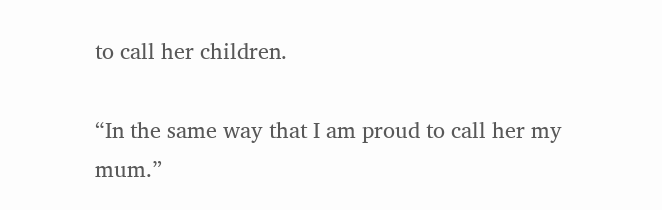to call her children.

“In the same way that I am proud to call her my mum.”